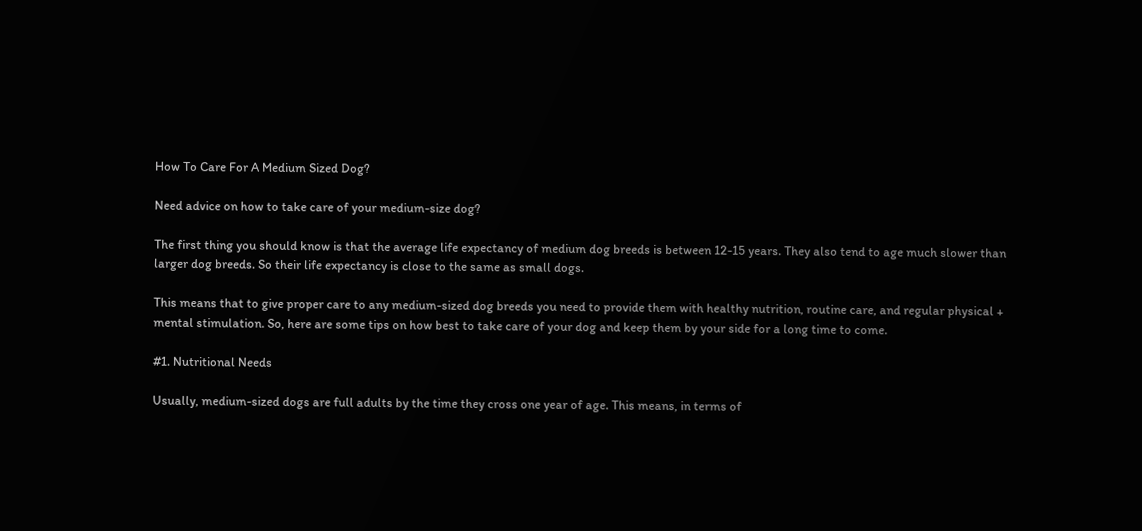How To Care For A Medium Sized Dog?

Need advice on how to take care of your medium-size dog?

The first thing you should know is that the average life expectancy of medium dog breeds is between 12-15 years. They also tend to age much slower than larger dog breeds. So their life expectancy is close to the same as small dogs.

This means that to give proper care to any medium-sized dog breeds you need to provide them with healthy nutrition, routine care, and regular physical + mental stimulation. So, here are some tips on how best to take care of your dog and keep them by your side for a long time to come.

#1. Nutritional Needs

Usually, medium-sized dogs are full adults by the time they cross one year of age. This means, in terms of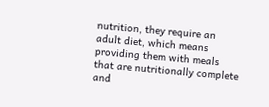nutrition, they require an adult diet, which means providing them with meals that are nutritionally complete and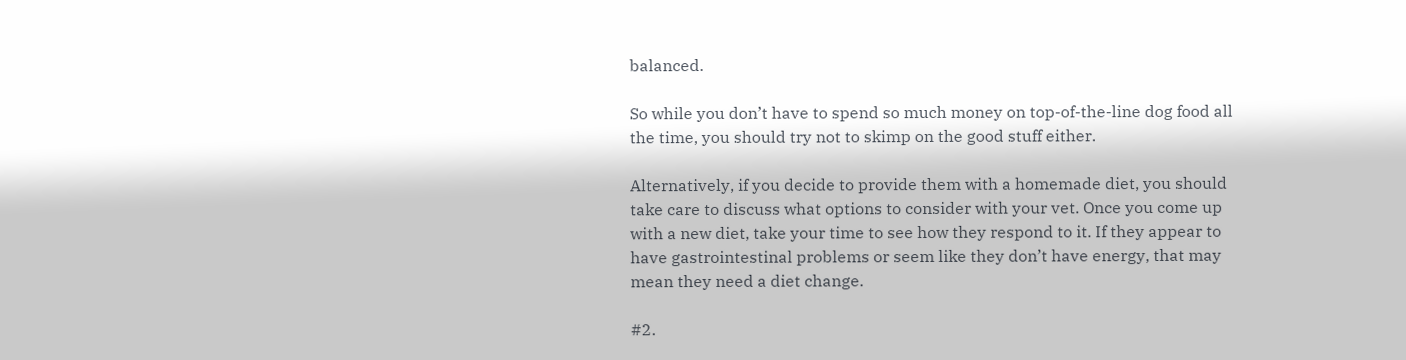balanced.

So while you don’t have to spend so much money on top-of-the-line dog food all the time, you should try not to skimp on the good stuff either.

Alternatively, if you decide to provide them with a homemade diet, you should take care to discuss what options to consider with your vet. Once you come up with a new diet, take your time to see how they respond to it. If they appear to have gastrointestinal problems or seem like they don’t have energy, that may mean they need a diet change.

#2.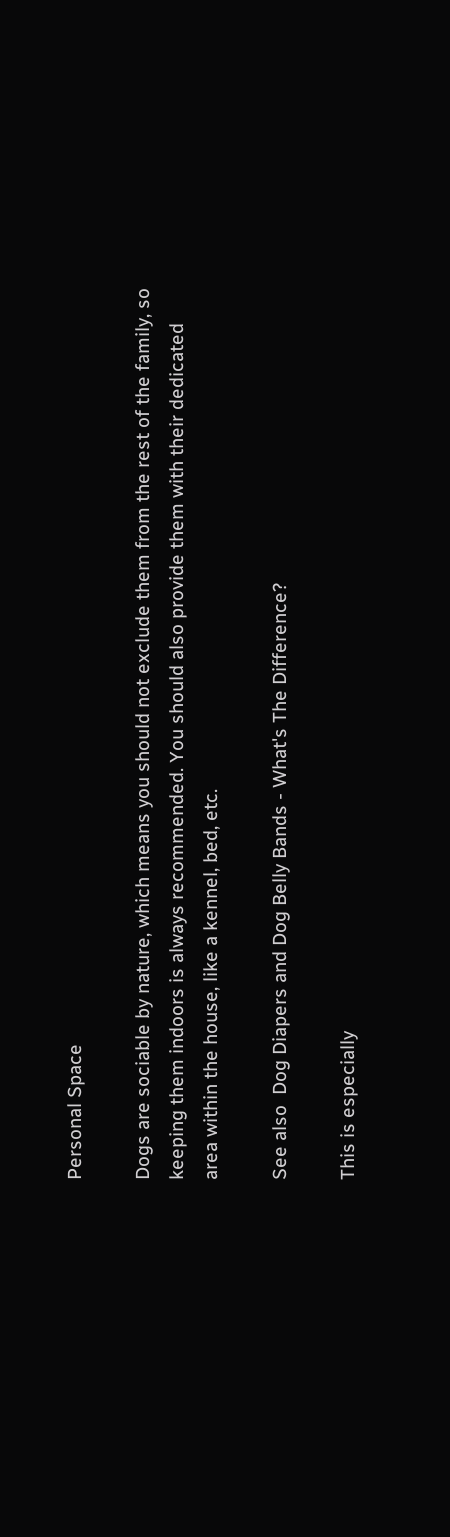Personal Space

Dogs are sociable by nature, which means you should not exclude them from the rest of the family, so keeping them indoors is always recommended. You should also provide them with their dedicated area within the house, like a kennel, bed, etc.

See also  Dog Diapers and Dog Belly Bands - What's The Difference?

This is especially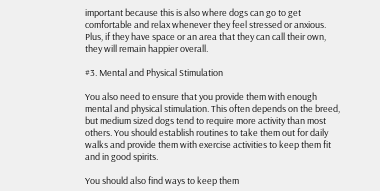important because this is also where dogs can go to get comfortable and relax whenever they feel stressed or anxious. Plus, if they have space or an area that they can call their own, they will remain happier overall.

#3. Mental and Physical Stimulation

You also need to ensure that you provide them with enough mental and physical stimulation. This often depends on the breed, but medium sized dogs tend to require more activity than most others. You should establish routines to take them out for daily walks and provide them with exercise activities to keep them fit and in good spirits.

You should also find ways to keep them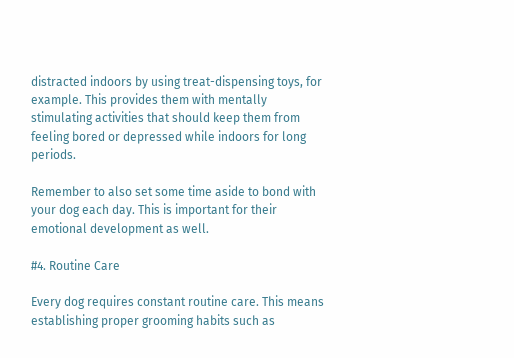distracted indoors by using treat-dispensing toys, for example. This provides them with mentally stimulating activities that should keep them from feeling bored or depressed while indoors for long periods.

Remember to also set some time aside to bond with your dog each day. This is important for their emotional development as well.

#4. Routine Care

Every dog requires constant routine care. This means establishing proper grooming habits such as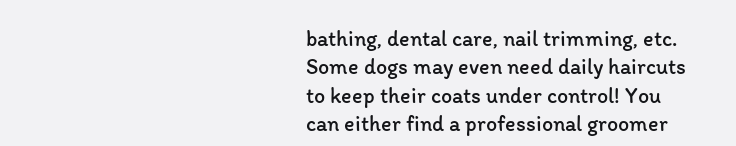bathing, dental care, nail trimming, etc. Some dogs may even need daily haircuts to keep their coats under control! You can either find a professional groomer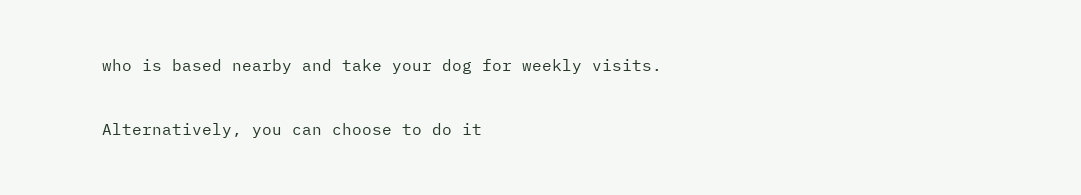who is based nearby and take your dog for weekly visits.

Alternatively, you can choose to do it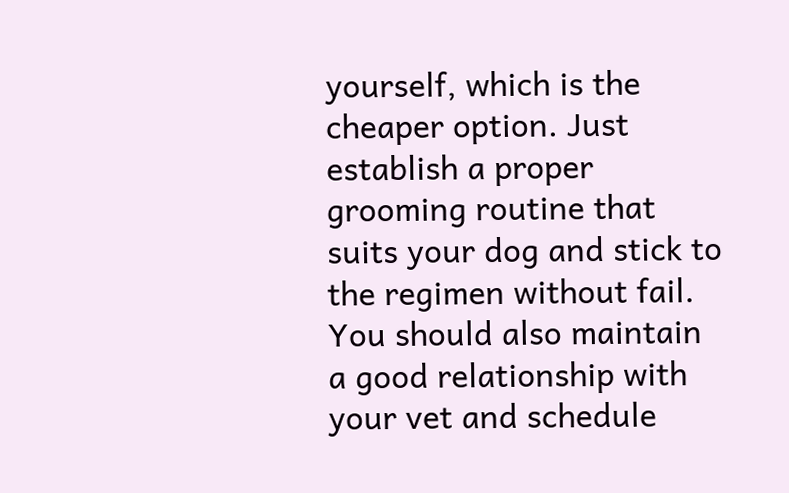yourself, which is the cheaper option. Just establish a proper grooming routine that suits your dog and stick to the regimen without fail. You should also maintain a good relationship with your vet and schedule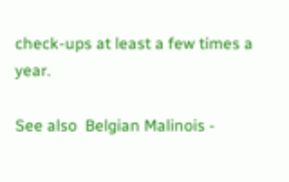check-ups at least a few times a year.

See also  Belgian Malinois -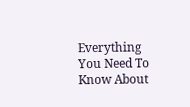Everything You Need To Know About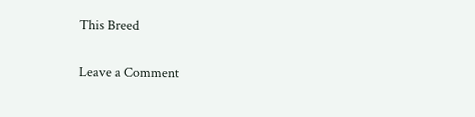This Breed

Leave a Comment